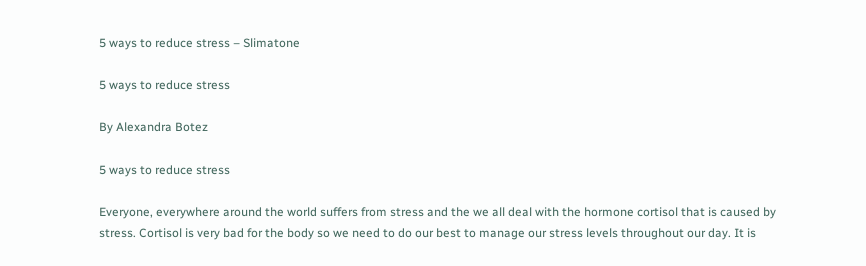5 ways to reduce stress – Slimatone

5 ways to reduce stress

By Alexandra Botez

5 ways to reduce stress

Everyone, everywhere around the world suffers from stress and the we all deal with the hormone cortisol that is caused by stress. Cortisol is very bad for the body so we need to do our best to manage our stress levels throughout our day. It is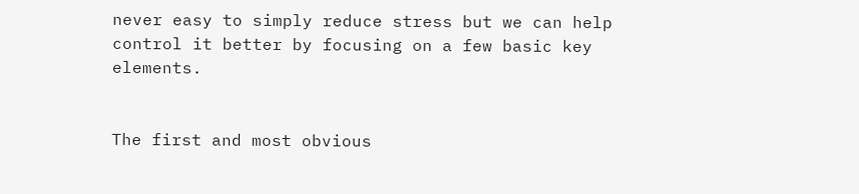never easy to simply reduce stress but we can help control it better by focusing on a few basic key elements.


The first and most obvious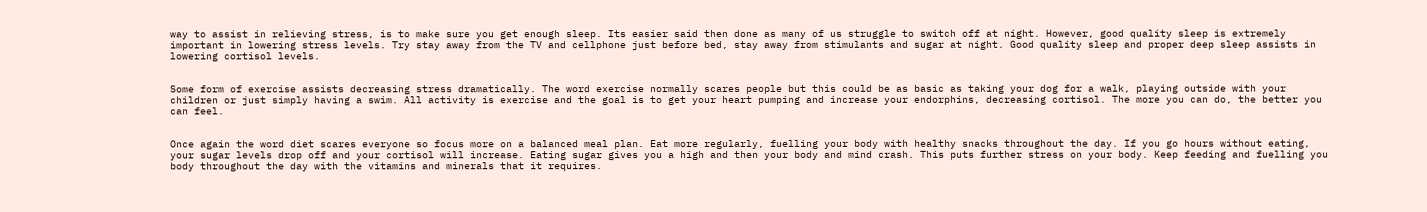way to assist in relieving stress, is to make sure you get enough sleep. Its easier said then done as many of us struggle to switch off at night. However, good quality sleep is extremely important in lowering stress levels. Try stay away from the TV and cellphone just before bed, stay away from stimulants and sugar at night. Good quality sleep and proper deep sleep assists in lowering cortisol levels.


Some form of exercise assists decreasing stress dramatically. The word exercise normally scares people but this could be as basic as taking your dog for a walk, playing outside with your children or just simply having a swim. All activity is exercise and the goal is to get your heart pumping and increase your endorphins, decreasing cortisol. The more you can do, the better you can feel.


Once again the word diet scares everyone so focus more on a balanced meal plan. Eat more regularly, fuelling your body with healthy snacks throughout the day. If you go hours without eating, your sugar levels drop off and your cortisol will increase. Eating sugar gives you a high and then your body and mind crash. This puts further stress on your body. Keep feeding and fuelling you body throughout the day with the vitamins and minerals that it requires.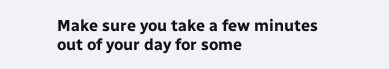Make sure you take a few minutes out of your day for some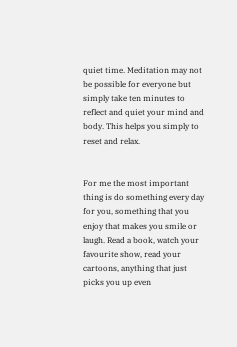quiet time. Meditation may not be possible for everyone but simply take ten minutes to reflect and quiet your mind and body. This helps you simply to reset and relax.


For me the most important thing is do something every day for you, something that you enjoy that makes you smile or laugh. Read a book, watch your favourite show, read your cartoons, anything that just picks you up even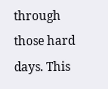through those hard days. This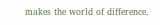makes the world of difference.